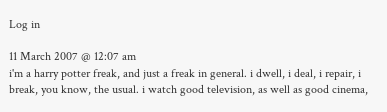Log in

11 March 2007 @ 12:07 am
i'm a harry potter freak, and just a freak in general. i dwell, i deal, i repair, i break, you know, the usual. i watch good television, as well as good cinema,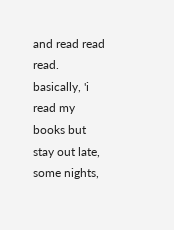and read read read. basically, 'i read my books but stay out late, some nights,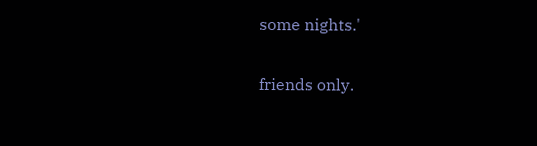some nights.'

friends only.